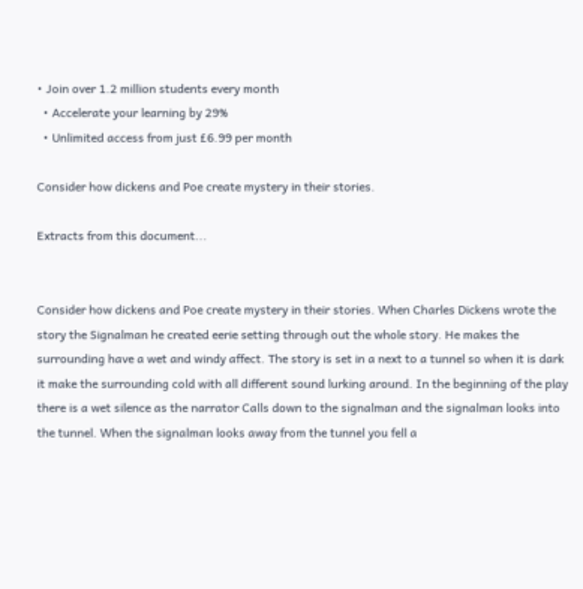• Join over 1.2 million students every month
  • Accelerate your learning by 29%
  • Unlimited access from just £6.99 per month

Consider how dickens and Poe create mystery in their stories.

Extracts from this document...


Consider how dickens and Poe create mystery in their stories. When Charles Dickens wrote the story the Signalman he created eerie setting through out the whole story. He makes the surrounding have a wet and windy affect. The story is set in a next to a tunnel so when it is dark it make the surrounding cold with all different sound lurking around. In the beginning of the play there is a wet silence as the narrator Calls down to the signalman and the signalman looks into the tunnel. When the signalman looks away from the tunnel you fell a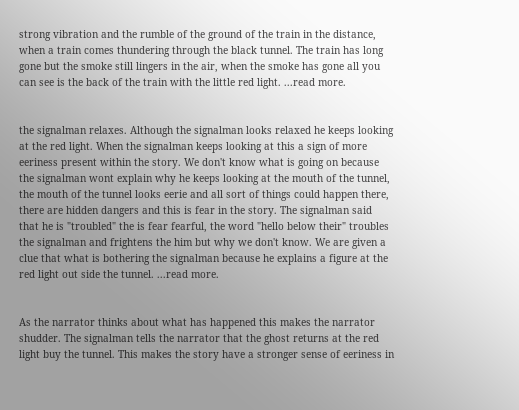strong vibration and the rumble of the ground of the train in the distance, when a train comes thundering through the black tunnel. The train has long gone but the smoke still lingers in the air, when the smoke has gone all you can see is the back of the train with the little red light. ...read more.


the signalman relaxes. Although the signalman looks relaxed he keeps looking at the red light. When the signalman keeps looking at this a sign of more eeriness present within the story. We don't know what is going on because the signalman wont explain why he keeps looking at the mouth of the tunnel, the mouth of the tunnel looks eerie and all sort of things could happen there, there are hidden dangers and this is fear in the story. The signalman said that he is "troubled" the is fear fearful, the word "hello below their" troubles the signalman and frightens the him but why we don't know. We are given a clue that what is bothering the signalman because he explains a figure at the red light out side the tunnel. ...read more.


As the narrator thinks about what has happened this makes the narrator shudder. The signalman tells the narrator that the ghost returns at the red light buy the tunnel. This makes the story have a stronger sense of eeriness in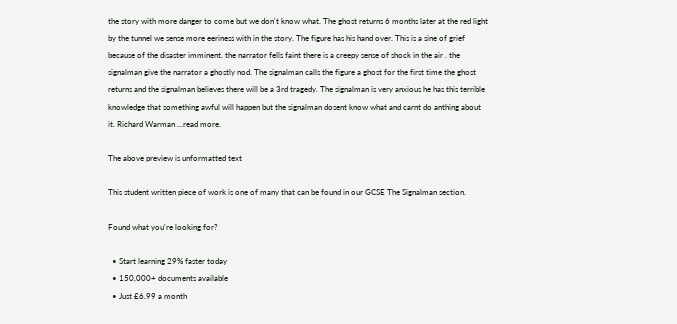the story with more danger to come but we don't know what. The ghost returns 6 months later at the red light by the tunnel we sense more eeriness with in the story. The figure has his hand over. This is a sine of grief because of the disaster imminent. the narrator fells faint there is a creepy sense of shock in the air . the signalman give the narrator a ghostly nod. The signalman calls the figure a ghost for the first time the ghost returns and the signalman believes there will be a 3rd tragedy. The signalman is very anxious he has this terrible knowledge that something awful will happen but the signalman dosent know what and carnt do anthing about it. Richard Warman ...read more.

The above preview is unformatted text

This student written piece of work is one of many that can be found in our GCSE The Signalman section.

Found what you're looking for?

  • Start learning 29% faster today
  • 150,000+ documents available
  • Just £6.99 a month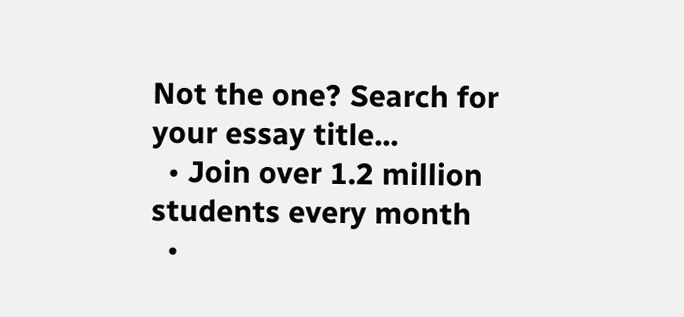Not the one? Search for your essay title...
  • Join over 1.2 million students every month
  •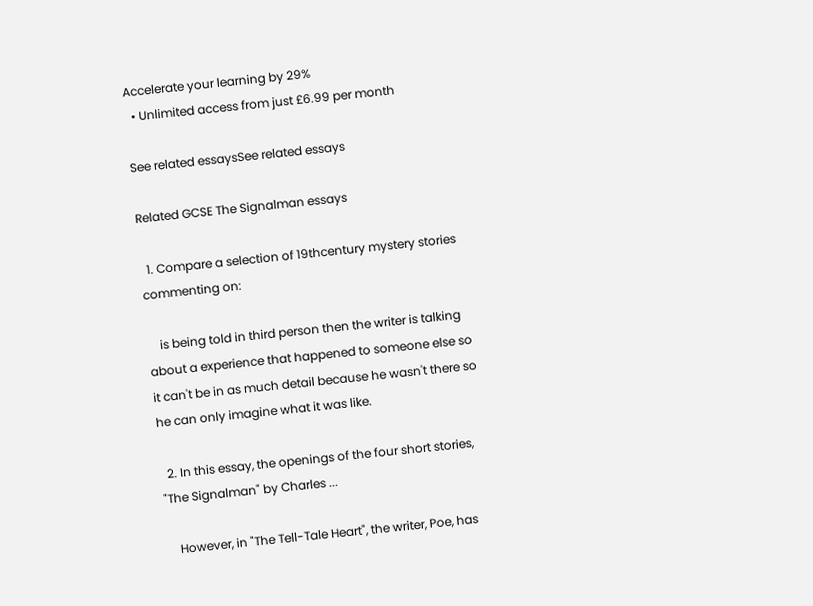Accelerate your learning by 29%
  • Unlimited access from just £6.99 per month

See related essaysSee related essays

Related GCSE The Signalman essays

  1. Compare a selection of 19thcentury mystery stories commenting on:

    is being told in third person then the writer is talking about a experience that happened to someone else so it can't be in as much detail because he wasn't there so he can only imagine what it was like.

  2. In this essay, the openings of the four short stories, "The Signalman" by Charles ...

    However, in "The Tell-Tale Heart", the writer, Poe, has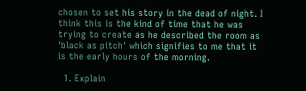chosen to set his story in the dead of night. I think this is the kind of time that he was trying to create as he described the room as 'black as pitch' which signifies to me that it is the early hours of the morning.

  1. Explain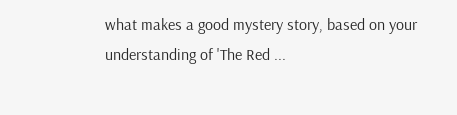what makes a good mystery story, based on your understanding of 'The Red ...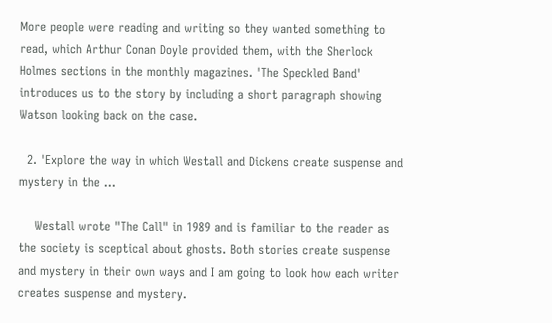More people were reading and writing so they wanted something to read, which Arthur Conan Doyle provided them, with the Sherlock Holmes sections in the monthly magazines. 'The Speckled Band' introduces us to the story by including a short paragraph showing Watson looking back on the case.

  2. 'Explore the way in which Westall and Dickens create suspense and mystery in the ...

    Westall wrote "The Call" in 1989 and is familiar to the reader as the society is sceptical about ghosts. Both stories create suspense and mystery in their own ways and I am going to look how each writer creates suspense and mystery.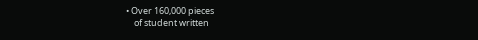• Over 160,000 pieces
    of student written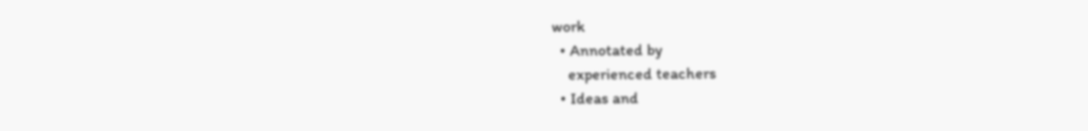work
  • Annotated by
    experienced teachers
  • Ideas and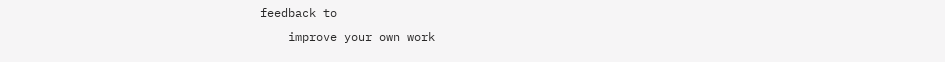feedback to
    improve your own work